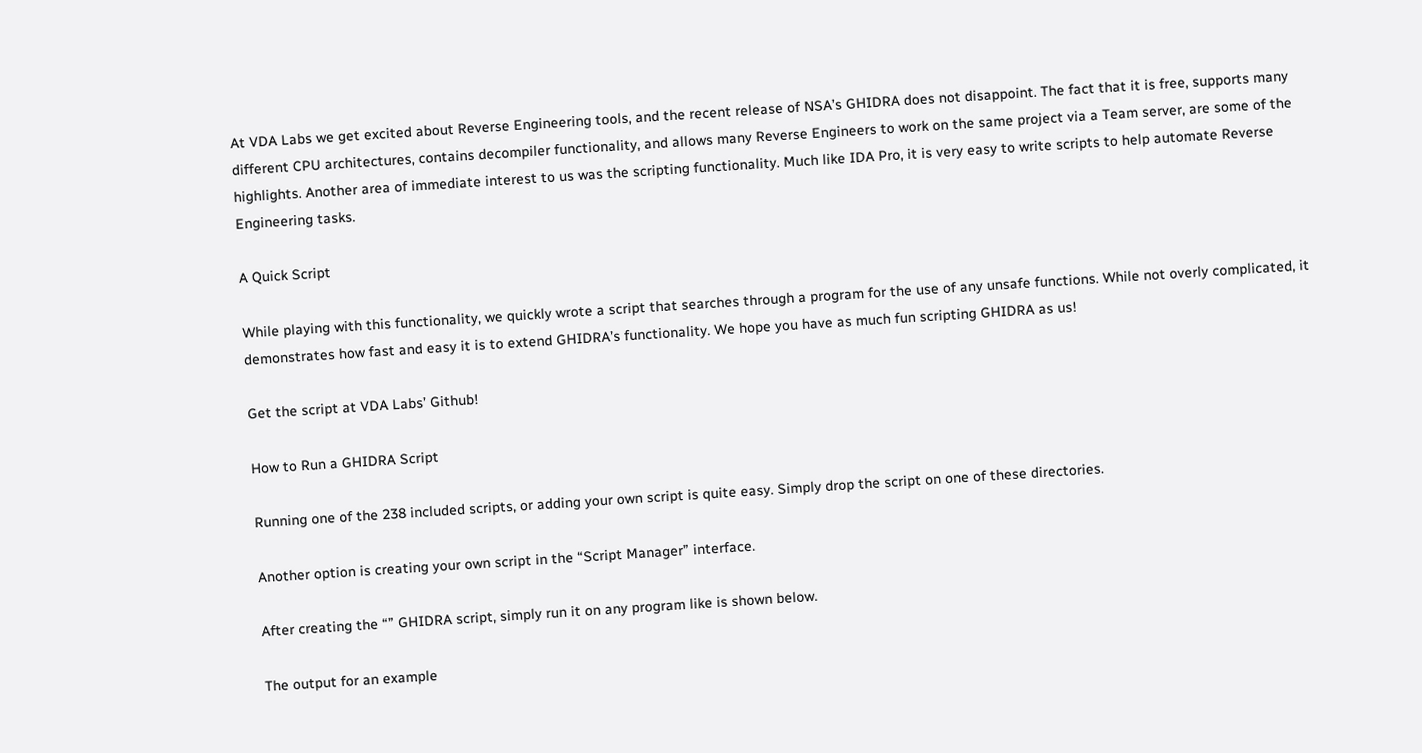At VDA Labs we get excited about Reverse Engineering tools, and the recent release of NSA’s GHIDRA does not disappoint. The fact that it is free, supports many different CPU architectures, contains decompiler functionality, and allows many Reverse Engineers to work on the same project via a Team server, are some of the highlights. Another area of immediate interest to us was the scripting functionality. Much like IDA Pro, it is very easy to write scripts to help automate Reverse Engineering tasks.

A Quick Script

While playing with this functionality, we quickly wrote a script that searches through a program for the use of any unsafe functions. While not overly complicated, it demonstrates how fast and easy it is to extend GHIDRA’s functionality. We hope you have as much fun scripting GHIDRA as us!

Get the script at VDA Labs’ Github!

How to Run a GHIDRA Script

Running one of the 238 included scripts, or adding your own script is quite easy. Simply drop the script on one of these directories.

Another option is creating your own script in the “Script Manager” interface.

After creating the “” GHIDRA script, simply run it on any program like is shown below.

The output for an example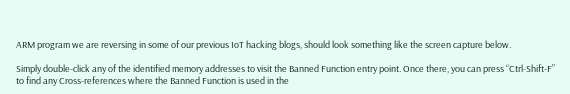ARM program we are reversing in some of our previous IoT hacking blogs, should look something like the screen capture below.

Simply double-click any of the identified memory addresses to visit the Banned Function entry point. Once there, you can press “Ctrl-Shift-F” to find any Cross-references where the Banned Function is used in the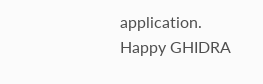application. Happy GHIDRA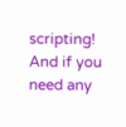scripting!  And if you need any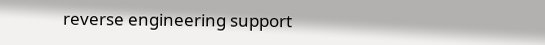reverse engineering support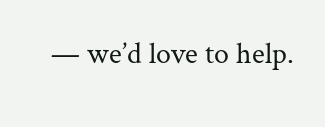— we’d love to help.